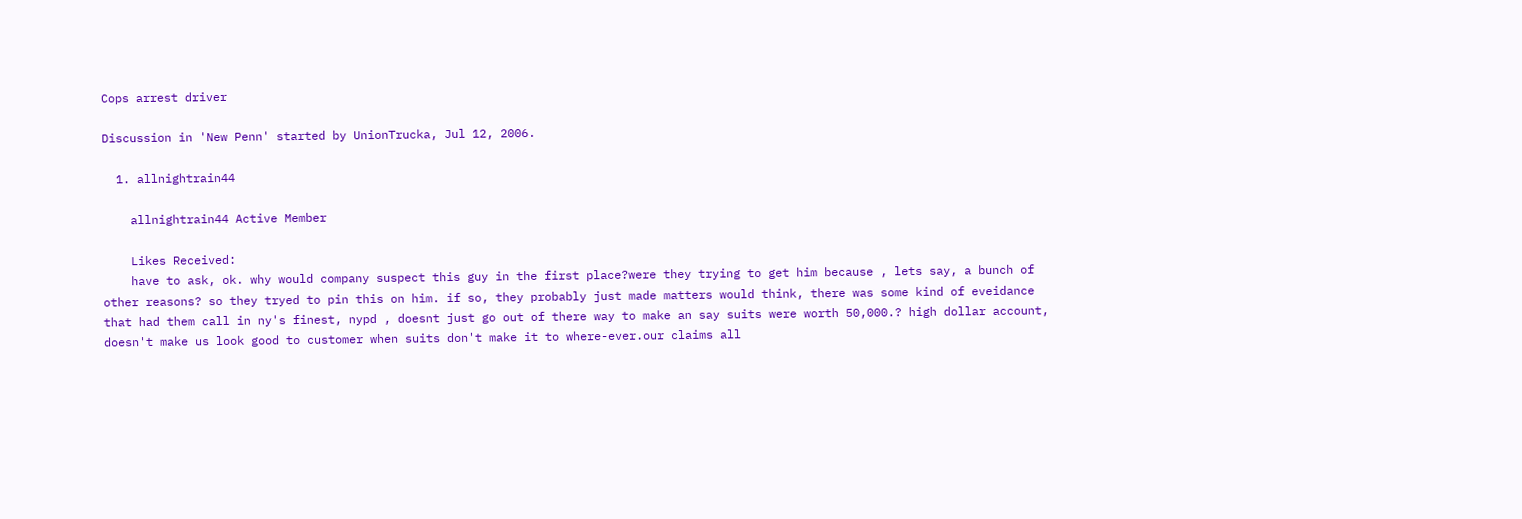Cops arrest driver

Discussion in 'New Penn' started by UnionTrucka, Jul 12, 2006.

  1. allnightrain44

    allnightrain44 Active Member

    Likes Received:
    have to ask, ok. why would company suspect this guy in the first place?were they trying to get him because , lets say, a bunch of other reasons? so they tryed to pin this on him. if so, they probably just made matters would think, there was some kind of eveidance that had them call in ny's finest, nypd , doesnt just go out of there way to make an say suits were worth 50,000.? high dollar account, doesn't make us look good to customer when suits don't make it to where-ever.our claims all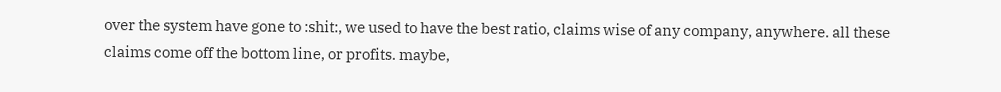over the system have gone to :shit:, we used to have the best ratio, claims wise of any company, anywhere. all these claims come off the bottom line, or profits. maybe,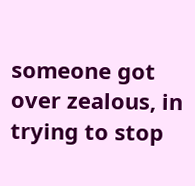someone got over zealous, in trying to stop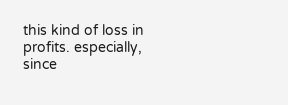this kind of loss in profits. especially, since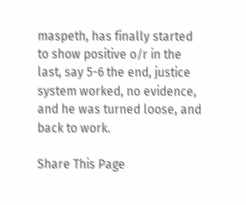maspeth, has finally started to show positive o/r in the last, say 5-6 the end, justice system worked, no evidence, and he was turned loose, and back to work.

Share This Page